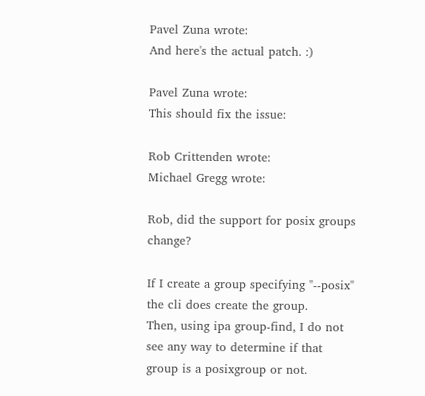Pavel Zuna wrote:
And here's the actual patch. :)

Pavel Zuna wrote:
This should fix the issue:

Rob Crittenden wrote:
Michael Gregg wrote:

Rob, did the support for posix groups change?

If I create a group specifying "--posix" the cli does create the group.
Then, using ipa group-find, I do not see any way to determine if that group is a posixgroup or not.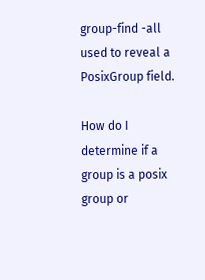group-find -all used to reveal a PosixGroup field.

How do I determine if a group is a posix group or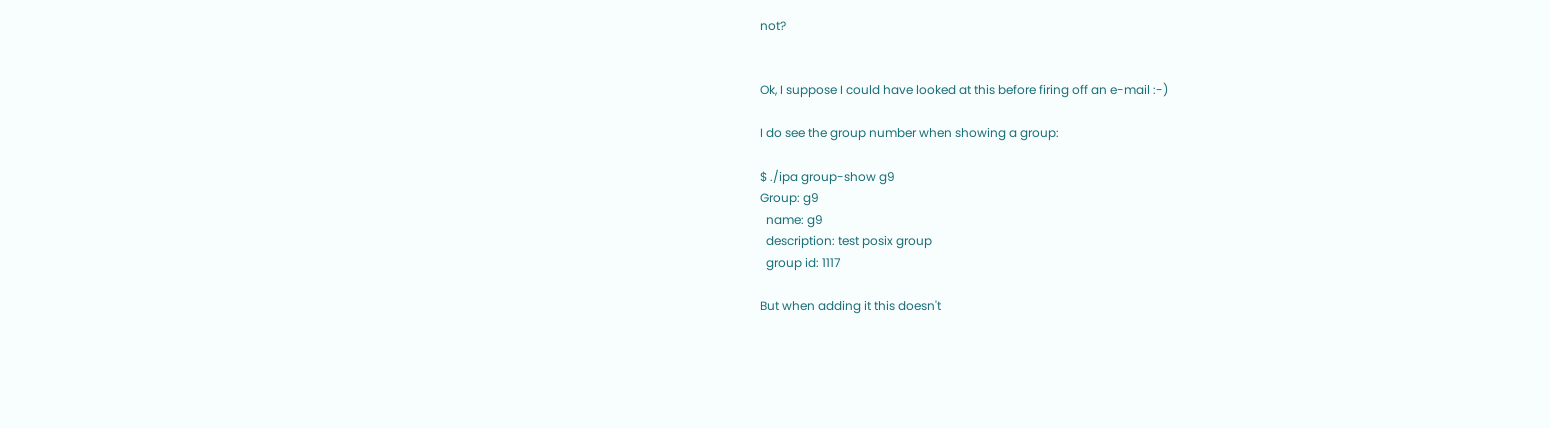not?


Ok, I suppose I could have looked at this before firing off an e-mail :-)

I do see the group number when showing a group:

$ ./ipa group-show g9
Group: g9
  name: g9
  description: test posix group
  group id: 1117

But when adding it this doesn't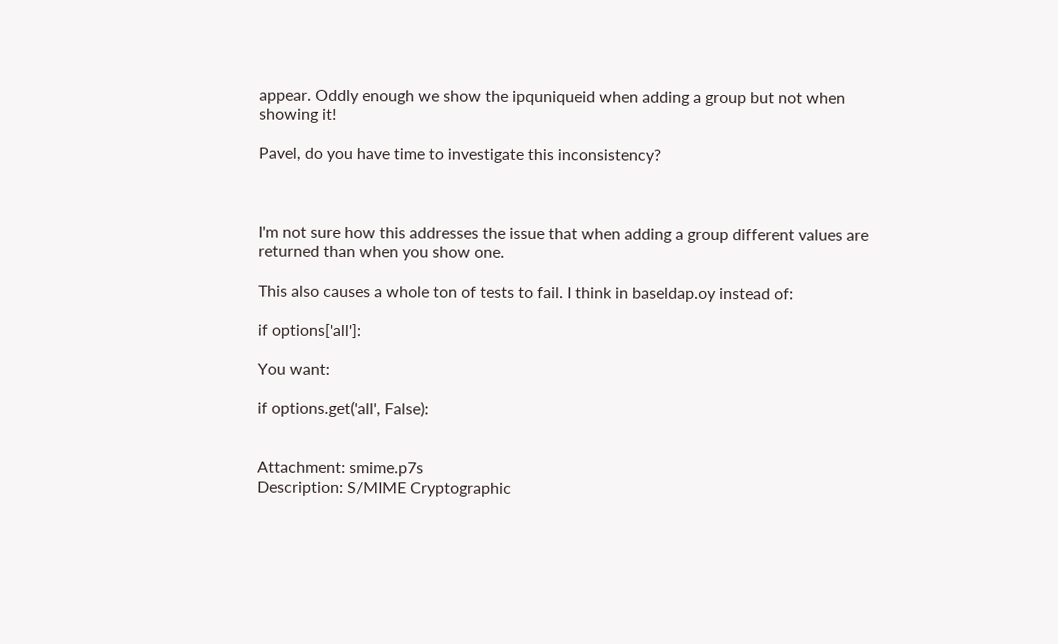appear. Oddly enough we show the ipquniqueid when adding a group but not when showing it!

Pavel, do you have time to investigate this inconsistency?



I'm not sure how this addresses the issue that when adding a group different values are returned than when you show one.

This also causes a whole ton of tests to fail. I think in baseldap.oy instead of:

if options['all']:

You want:

if options.get('all', False):


Attachment: smime.p7s
Description: S/MIME Cryptographic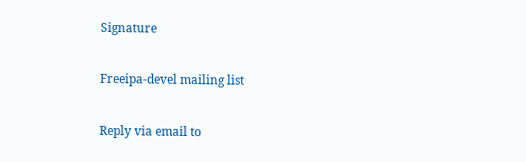Signature

Freeipa-devel mailing list

Reply via email to